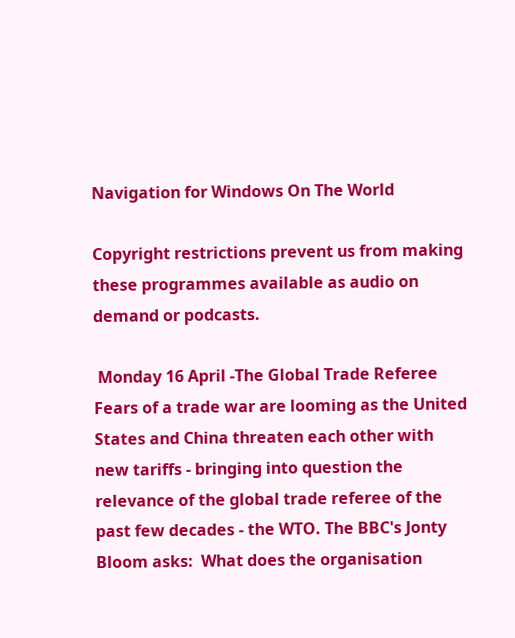Navigation for Windows On The World

Copyright restrictions prevent us from making these programmes available as audio on demand or podcasts.

 Monday 16 April -The Global Trade Referee
Fears of a trade war are looming as the United States and China threaten each other with new tariffs - bringing into question the relevance of the global trade referee of the past few decades - the WTO. The BBC's Jonty Bloom asks:  What does the organisation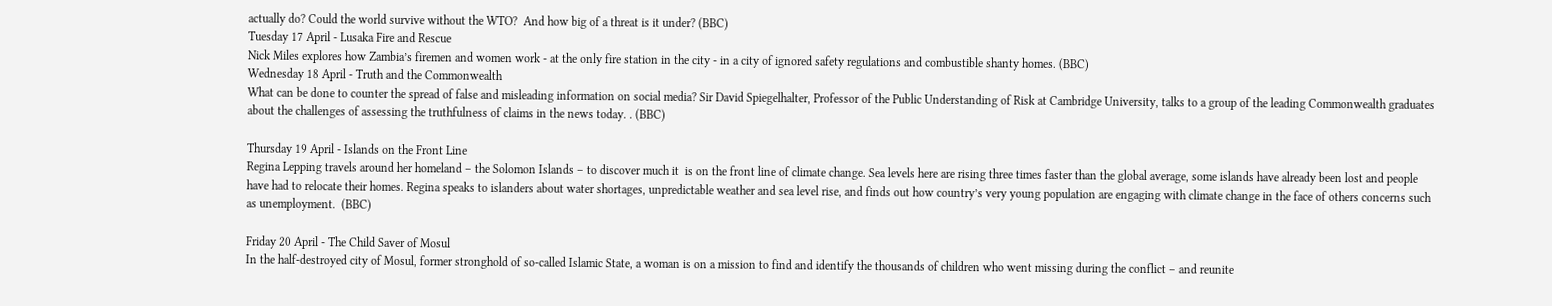actually do? Could the world survive without the WTO?  And how big of a threat is it under? (BBC)
Tuesday 17 April - Lusaka Fire and Rescue
Nick Miles explores how Zambia’s firemen and women work - at the only fire station in the city - in a city of ignored safety regulations and combustible shanty homes. (BBC)
Wednesday 18 April - Truth and the Commonwealth
What can be done to counter the spread of false and misleading information on social media? Sir David Spiegelhalter, Professor of the Public Understanding of Risk at Cambridge University, talks to a group of the leading Commonwealth graduates about the challenges of assessing the truthfulness of claims in the news today. . (BBC)

Thursday 19 April - Islands on the Front Line
Regina Lepping travels around her homeland – the Solomon Islands – to discover much it  is on the front line of climate change. Sea levels here are rising three times faster than the global average, some islands have already been lost and people have had to relocate their homes. Regina speaks to islanders about water shortages, unpredictable weather and sea level rise, and finds out how country’s very young population are engaging with climate change in the face of others concerns such as unemployment.  (BBC)

Friday 20 April - The Child Saver of Mosul
In the half-destroyed city of Mosul, former stronghold of so-called Islamic State, a woman is on a mission to find and identify the thousands of children who went missing during the conflict – and reunite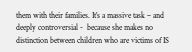them with their families. It’s a massive task – and deeply controversial -  because she makes no distinction between children who are victims of IS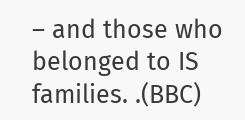– and those who belonged to IS families. .(BBC)